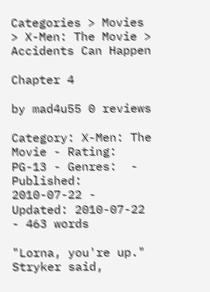Categories > Movies > X-Men: The Movie > Accidents Can Happen

Chapter 4

by mad4u55 0 reviews

Category: X-Men: The Movie - Rating: PG-13 - Genres:  - Published: 2010-07-22 - Updated: 2010-07-22 - 463 words

"Lorna, you're up." Stryker said,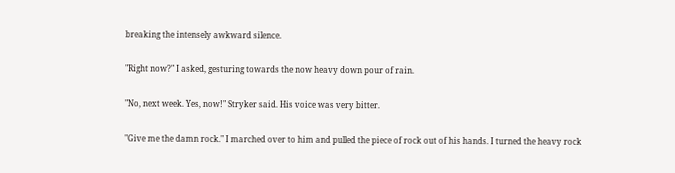breaking the intensely awkward silence.

"Right now?" I asked, gesturing towards the now heavy down pour of rain.

"No, next week. Yes, now!" Stryker said. His voice was very bitter.

"Give me the damn rock." I marched over to him and pulled the piece of rock out of his hands. I turned the heavy rock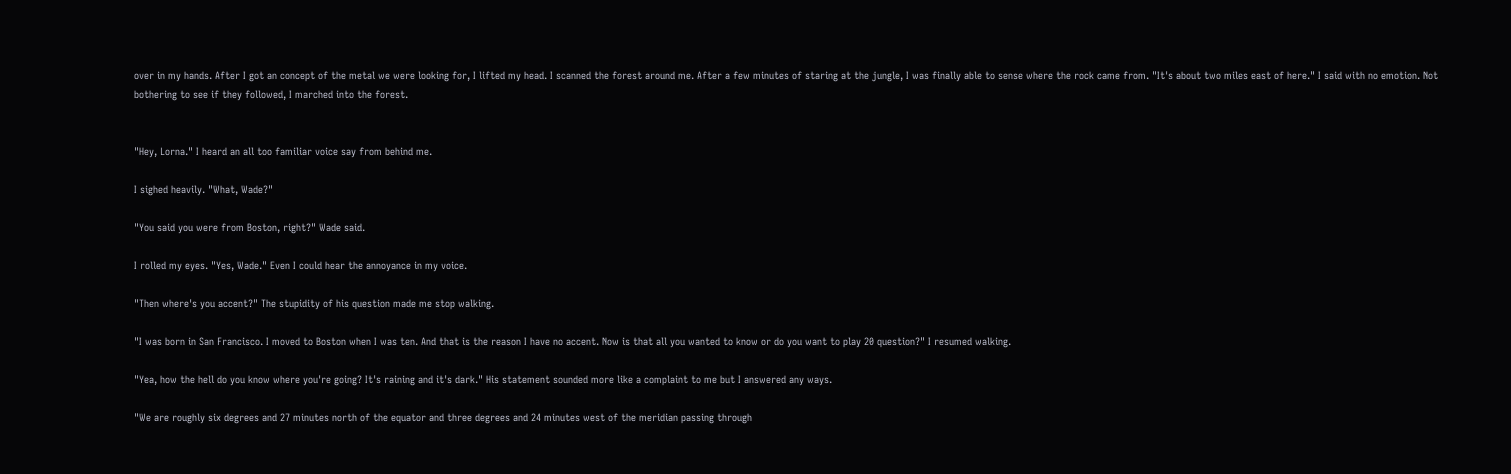over in my hands. After I got an concept of the metal we were looking for, I lifted my head. I scanned the forest around me. After a few minutes of staring at the jungle, I was finally able to sense where the rock came from. "It's about two miles east of here." I said with no emotion. Not bothering to see if they followed, I marched into the forest.


"Hey, Lorna." I heard an all too familiar voice say from behind me.

I sighed heavily. "What, Wade?"

"You said you were from Boston, right?" Wade said.

I rolled my eyes. "Yes, Wade." Even I could hear the annoyance in my voice.

"Then where's you accent?" The stupidity of his question made me stop walking.

"I was born in San Francisco. I moved to Boston when I was ten. And that is the reason I have no accent. Now is that all you wanted to know or do you want to play 20 question?" I resumed walking.

"Yea, how the hell do you know where you're going? It's raining and it's dark." His statement sounded more like a complaint to me but I answered any ways.

"We are roughly six degrees and 27 minutes north of the equator and three degrees and 24 minutes west of the meridian passing through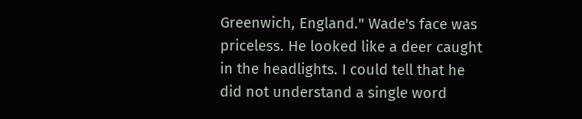Greenwich, England." Wade's face was priceless. He looked like a deer caught in the headlights. I could tell that he did not understand a single word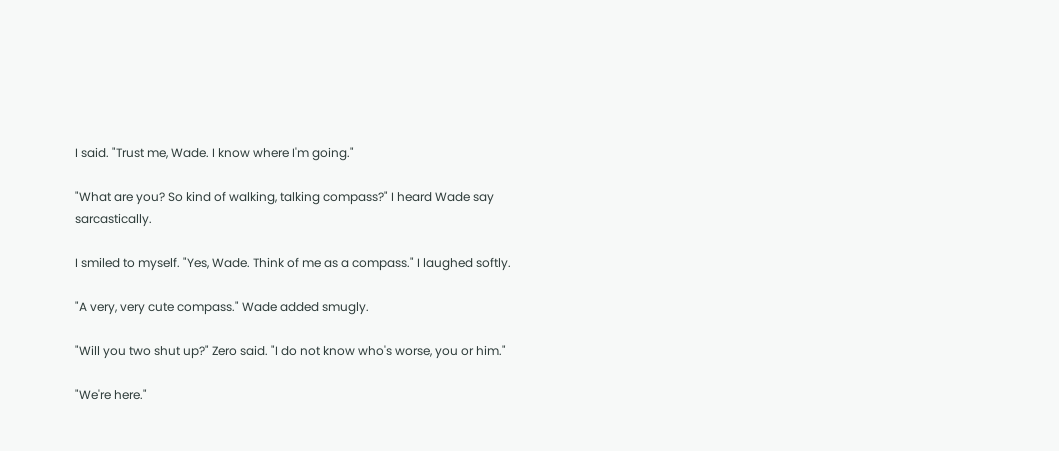I said. "Trust me, Wade. I know where I'm going."

"What are you? So kind of walking, talking compass?" I heard Wade say sarcastically.

I smiled to myself. "Yes, Wade. Think of me as a compass." I laughed softly.

"A very, very cute compass." Wade added smugly.

"Will you two shut up?" Zero said. "I do not know who's worse, you or him."

"We're here."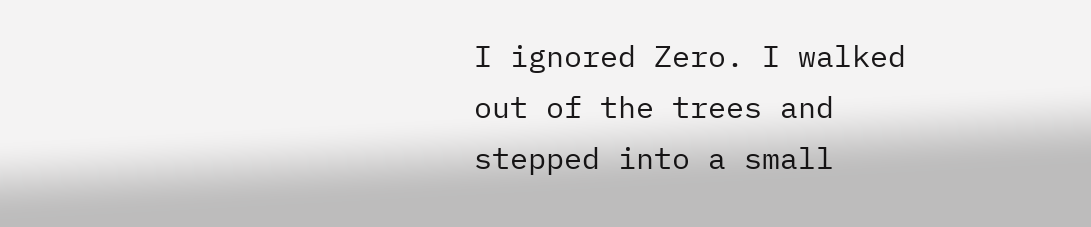I ignored Zero. I walked out of the trees and stepped into a small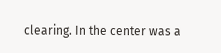clearing. In the center was a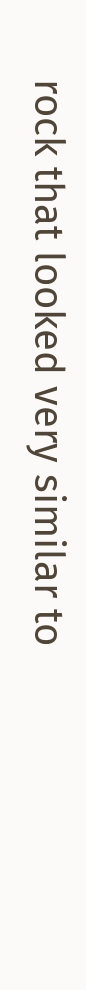rock that looked very similar to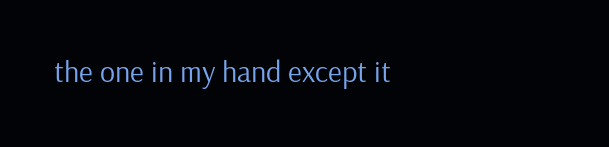the one in my hand except it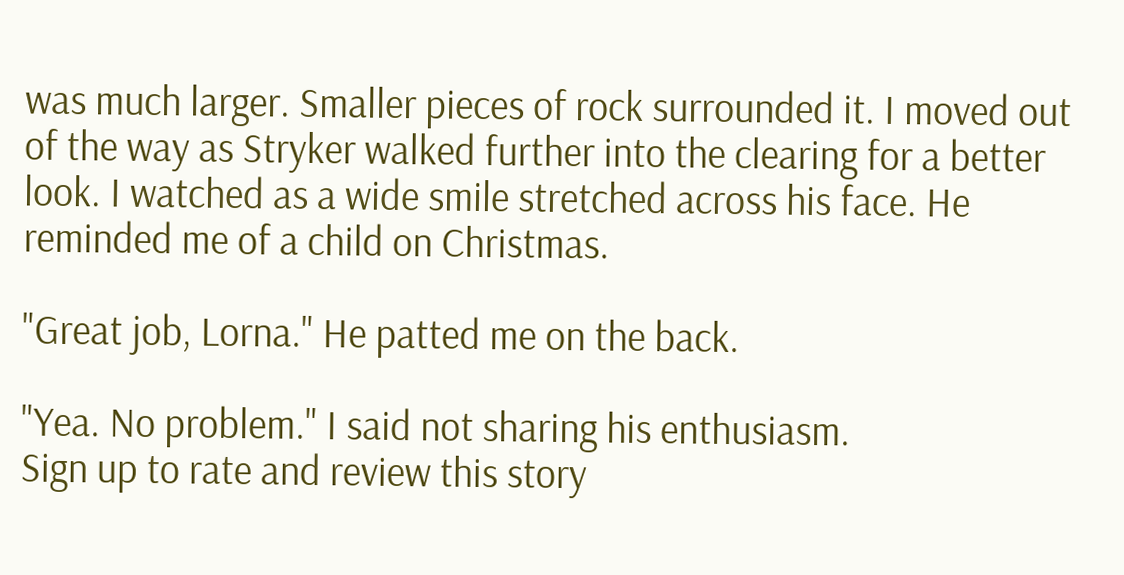was much larger. Smaller pieces of rock surrounded it. I moved out of the way as Stryker walked further into the clearing for a better look. I watched as a wide smile stretched across his face. He reminded me of a child on Christmas.

"Great job, Lorna." He patted me on the back.

"Yea. No problem." I said not sharing his enthusiasm.
Sign up to rate and review this story